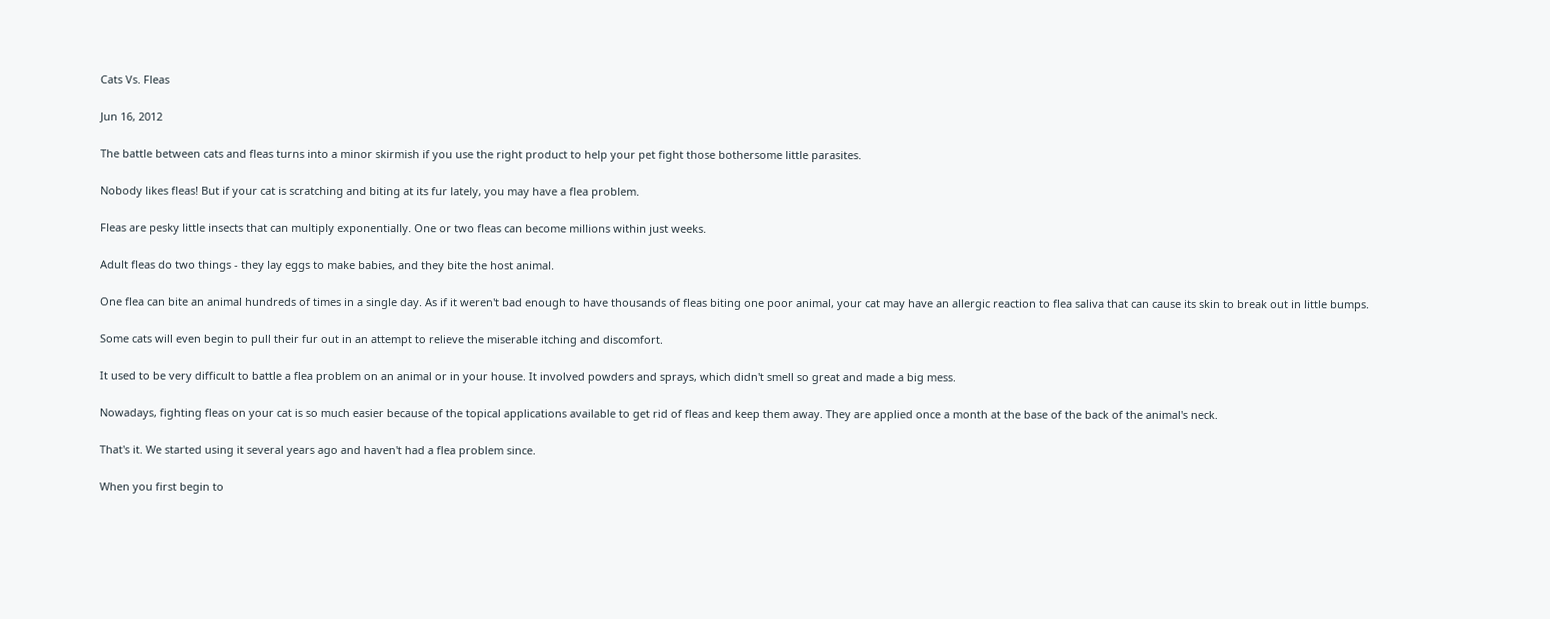Cats Vs. Fleas

Jun 16, 2012

The battle between cats and fleas turns into a minor skirmish if you use the right product to help your pet fight those bothersome little parasites.

Nobody likes fleas! But if your cat is scratching and biting at its fur lately, you may have a flea problem.

Fleas are pesky little insects that can multiply exponentially. One or two fleas can become millions within just weeks.

Adult fleas do two things - they lay eggs to make babies, and they bite the host animal.

One flea can bite an animal hundreds of times in a single day. As if it weren't bad enough to have thousands of fleas biting one poor animal, your cat may have an allergic reaction to flea saliva that can cause its skin to break out in little bumps.

Some cats will even begin to pull their fur out in an attempt to relieve the miserable itching and discomfort.

It used to be very difficult to battle a flea problem on an animal or in your house. It involved powders and sprays, which didn't smell so great and made a big mess.

Nowadays, fighting fleas on your cat is so much easier because of the topical applications available to get rid of fleas and keep them away. They are applied once a month at the base of the back of the animal's neck.

That's it. We started using it several years ago and haven't had a flea problem since.

When you first begin to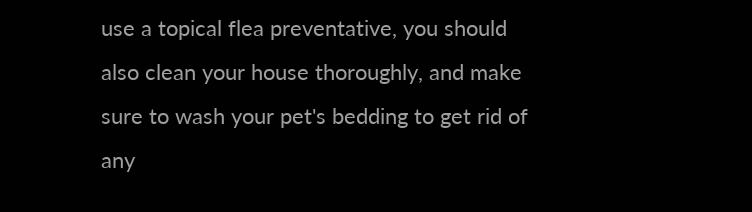use a topical flea preventative, you should also clean your house thoroughly, and make sure to wash your pet's bedding to get rid of any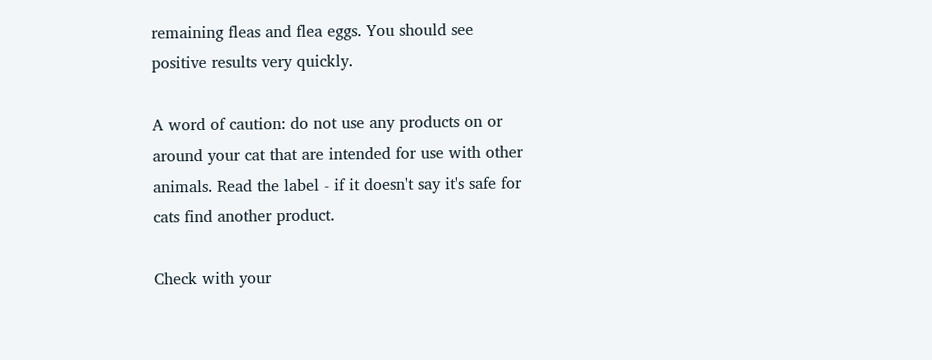remaining fleas and flea eggs. You should see positive results very quickly.

A word of caution: do not use any products on or around your cat that are intended for use with other animals. Read the label - if it doesn't say it's safe for cats find another product.

Check with your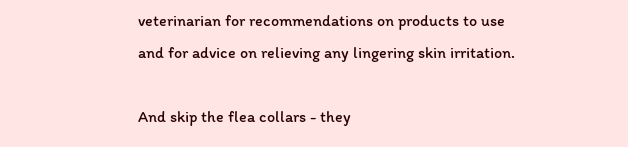veterinarian for recommendations on products to use and for advice on relieving any lingering skin irritation.

And skip the flea collars - they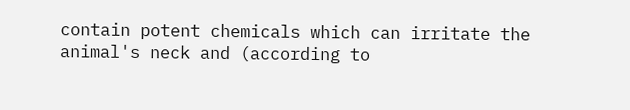contain potent chemicals which can irritate the animal's neck and (according to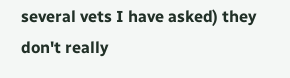several vets I have asked) they don't really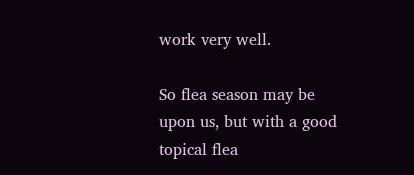work very well.

So flea season may be upon us, but with a good topical flea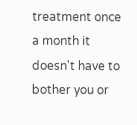treatment once a month it doesn't have to bother you or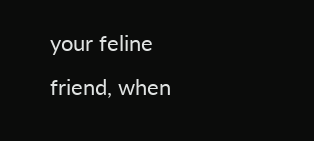your feline friend, when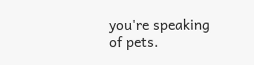you're speaking of pets.